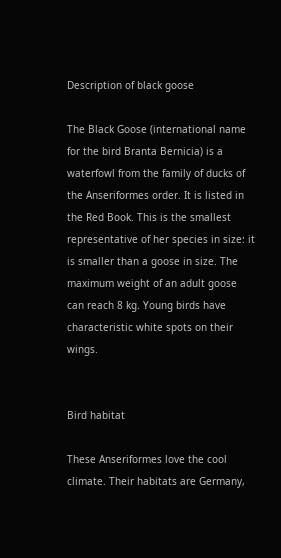Description of black goose

The Black Goose (international name for the bird Branta Bernicia) is a waterfowl from the family of ducks of the Anseriformes order. It is listed in the Red Book. This is the smallest representative of her species in size: it is smaller than a goose in size. The maximum weight of an adult goose can reach 8 kg. Young birds have characteristic white spots on their wings.


Bird habitat

These Anseriformes love the cool climate. Their habitats are Germany,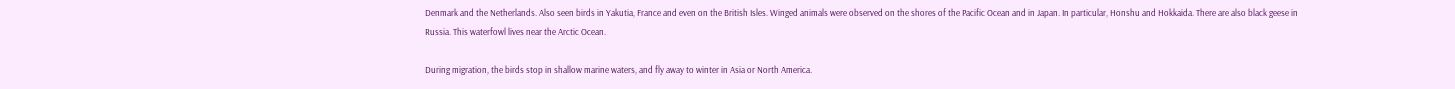Denmark and the Netherlands. Also seen birds in Yakutia, France and even on the British Isles. Winged animals were observed on the shores of the Pacific Ocean and in Japan. In particular, Honshu and Hokkaida. There are also black geese in Russia. This waterfowl lives near the Arctic Ocean.

During migration, the birds stop in shallow marine waters, and fly away to winter in Asia or North America.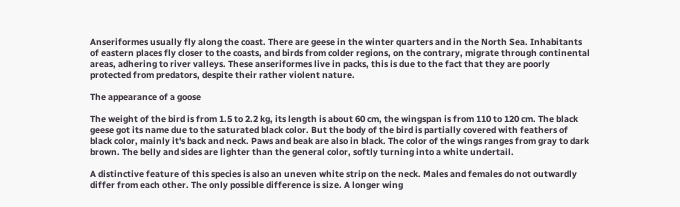Anseriformes usually fly along the coast. There are geese in the winter quarters and in the North Sea. Inhabitants of eastern places fly closer to the coasts, and birds from colder regions, on the contrary, migrate through continental areas, adhering to river valleys. These anseriformes live in packs, this is due to the fact that they are poorly protected from predators, despite their rather violent nature.

The appearance of a goose

The weight of the bird is from 1.5 to 2.2 kg, its length is about 60 cm, the wingspan is from 110 to 120 cm. The black geese got its name due to the saturated black color. But the body of the bird is partially covered with feathers of black color, mainly it's back and neck. Paws and beak are also in black. The color of the wings ranges from gray to dark brown. The belly and sides are lighter than the general color, softly turning into a white undertail.

A distinctive feature of this species is also an uneven white strip on the neck. Males and females do not outwardly differ from each other. The only possible difference is size. A longer wing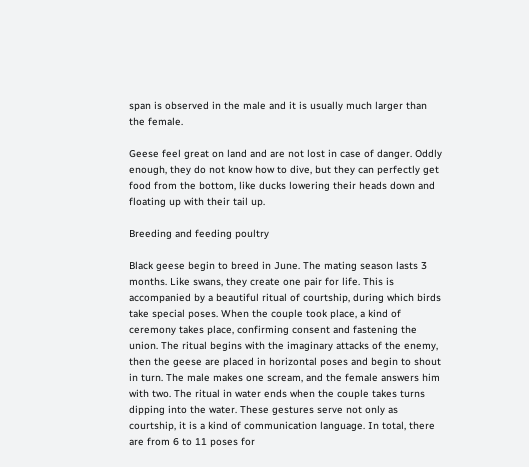span is observed in the male and it is usually much larger than the female.

Geese feel great on land and are not lost in case of danger. Oddly enough, they do not know how to dive, but they can perfectly get food from the bottom, like ducks lowering their heads down and floating up with their tail up.

Breeding and feeding poultry

Black geese begin to breed in June. The mating season lasts 3 months. Like swans, they create one pair for life. This is accompanied by a beautiful ritual of courtship, during which birds take special poses. When the couple took place, a kind of ceremony takes place, confirming consent and fastening the union. The ritual begins with the imaginary attacks of the enemy, then the geese are placed in horizontal poses and begin to shout in turn. The male makes one scream, and the female answers him with two. The ritual in water ends when the couple takes turns dipping into the water. These gestures serve not only as courtship, it is a kind of communication language. In total, there are from 6 to 11 poses for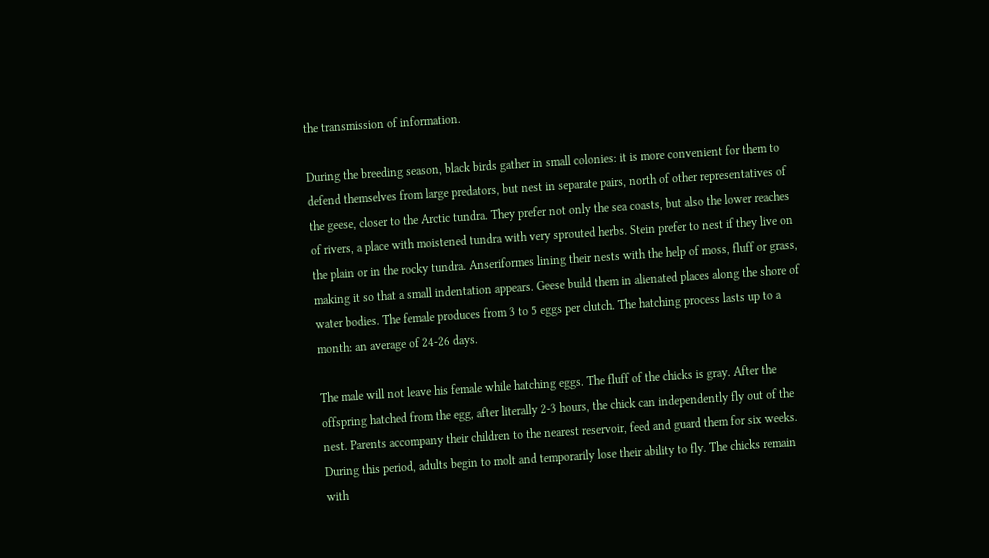the transmission of information.

During the breeding season, black birds gather in small colonies: it is more convenient for them to defend themselves from large predators, but nest in separate pairs, north of other representatives of the geese, closer to the Arctic tundra. They prefer not only the sea coasts, but also the lower reaches of rivers, a place with moistened tundra with very sprouted herbs. Stein prefer to nest if they live on the plain or in the rocky tundra. Anseriformes lining their nests with the help of moss, fluff or grass, making it so that a small indentation appears. Geese build them in alienated places along the shore of water bodies. The female produces from 3 to 5 eggs per clutch. The hatching process lasts up to a month: an average of 24-26 days.

The male will not leave his female while hatching eggs. The fluff of the chicks is gray. After the offspring hatched from the egg, after literally 2-3 hours, the chick can independently fly out of the nest. Parents accompany their children to the nearest reservoir, feed and guard them for six weeks. During this period, adults begin to molt and temporarily lose their ability to fly. The chicks remain with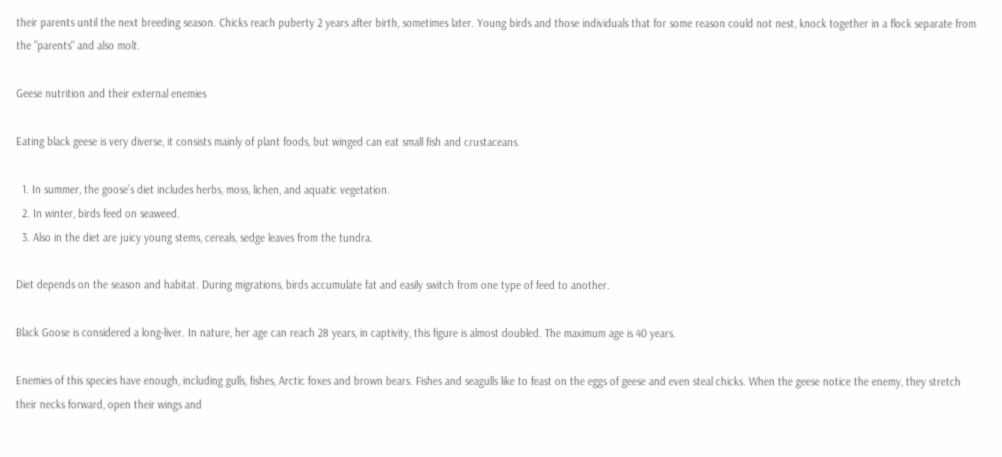their parents until the next breeding season. Chicks reach puberty 2 years after birth, sometimes later. Young birds and those individuals that for some reason could not nest, knock together in a flock separate from the "parents" and also molt.

Geese nutrition and their external enemies

Eating black geese is very diverse, it consists mainly of plant foods, but winged can eat small fish and crustaceans.

  1. In summer, the goose’s diet includes herbs, moss, lichen, and aquatic vegetation.
  2. In winter, birds feed on seaweed.
  3. Also in the diet are juicy young stems, cereals, sedge leaves from the tundra.

Diet depends on the season and habitat. During migrations, birds accumulate fat and easily switch from one type of feed to another.

Black Goose is considered a long-liver. In nature, her age can reach 28 years, in captivity, this figure is almost doubled. The maximum age is 40 years.

Enemies of this species have enough, including gulls, fishes, Arctic foxes and brown bears. Fishes and seagulls like to feast on the eggs of geese and even steal chicks. When the geese notice the enemy, they stretch their necks forward, open their wings and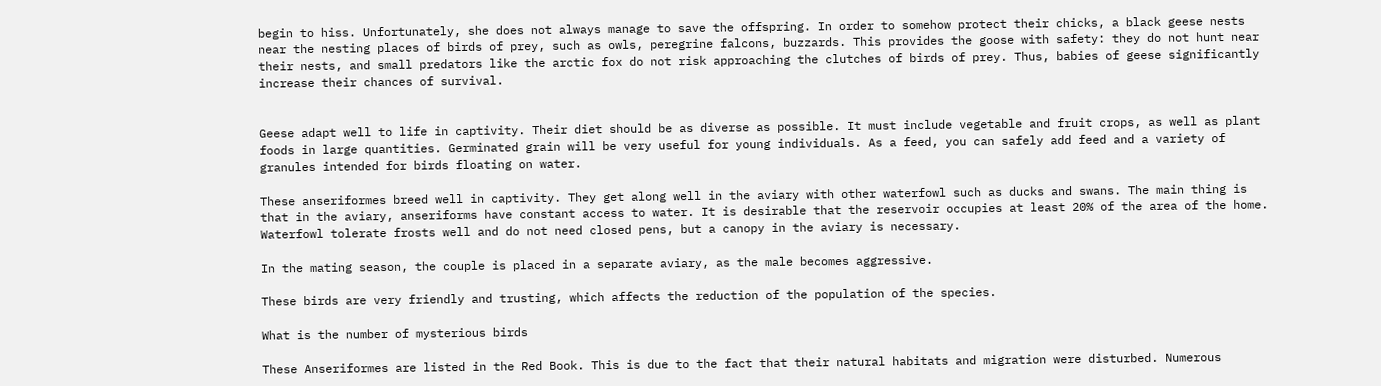begin to hiss. Unfortunately, she does not always manage to save the offspring. In order to somehow protect their chicks, a black geese nests near the nesting places of birds of prey, such as owls, peregrine falcons, buzzards. This provides the goose with safety: they do not hunt near their nests, and small predators like the arctic fox do not risk approaching the clutches of birds of prey. Thus, babies of geese significantly increase their chances of survival.


Geese adapt well to life in captivity. Their diet should be as diverse as possible. It must include vegetable and fruit crops, as well as plant foods in large quantities. Germinated grain will be very useful for young individuals. As a feed, you can safely add feed and a variety of granules intended for birds floating on water.

These anseriformes breed well in captivity. They get along well in the aviary with other waterfowl such as ducks and swans. The main thing is that in the aviary, anseriforms have constant access to water. It is desirable that the reservoir occupies at least 20% of the area of the home. Waterfowl tolerate frosts well and do not need closed pens, but a canopy in the aviary is necessary.

In the mating season, the couple is placed in a separate aviary, as the male becomes aggressive.

These birds are very friendly and trusting, which affects the reduction of the population of the species.

What is the number of mysterious birds

These Anseriformes are listed in the Red Book. This is due to the fact that their natural habitats and migration were disturbed. Numerous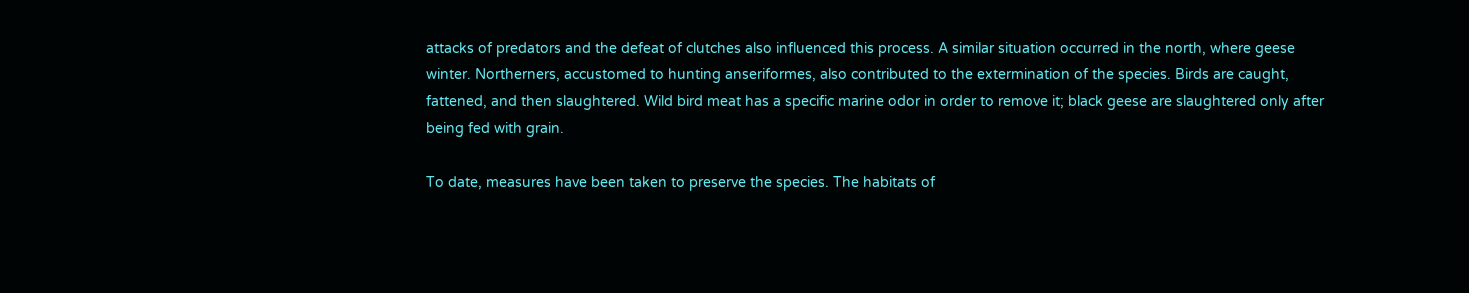attacks of predators and the defeat of clutches also influenced this process. A similar situation occurred in the north, where geese winter. Northerners, accustomed to hunting anseriformes, also contributed to the extermination of the species. Birds are caught, fattened, and then slaughtered. Wild bird meat has a specific marine odor in order to remove it; black geese are slaughtered only after being fed with grain.

To date, measures have been taken to preserve the species. The habitats of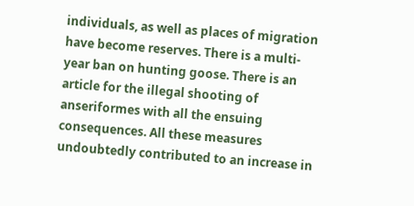individuals, as well as places of migration have become reserves. There is a multi-year ban on hunting goose. There is an article for the illegal shooting of anseriformes with all the ensuing consequences. All these measures undoubtedly contributed to an increase in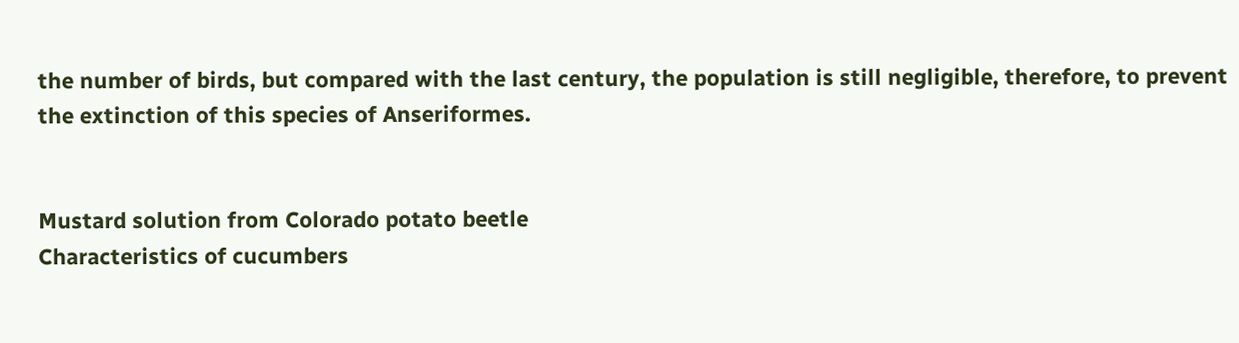the number of birds, but compared with the last century, the population is still negligible, therefore, to prevent the extinction of this species of Anseriformes.


Mustard solution from Colorado potato beetle
Characteristics of cucumbers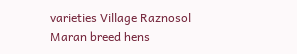varieties Village Raznosol
Maran breed hens